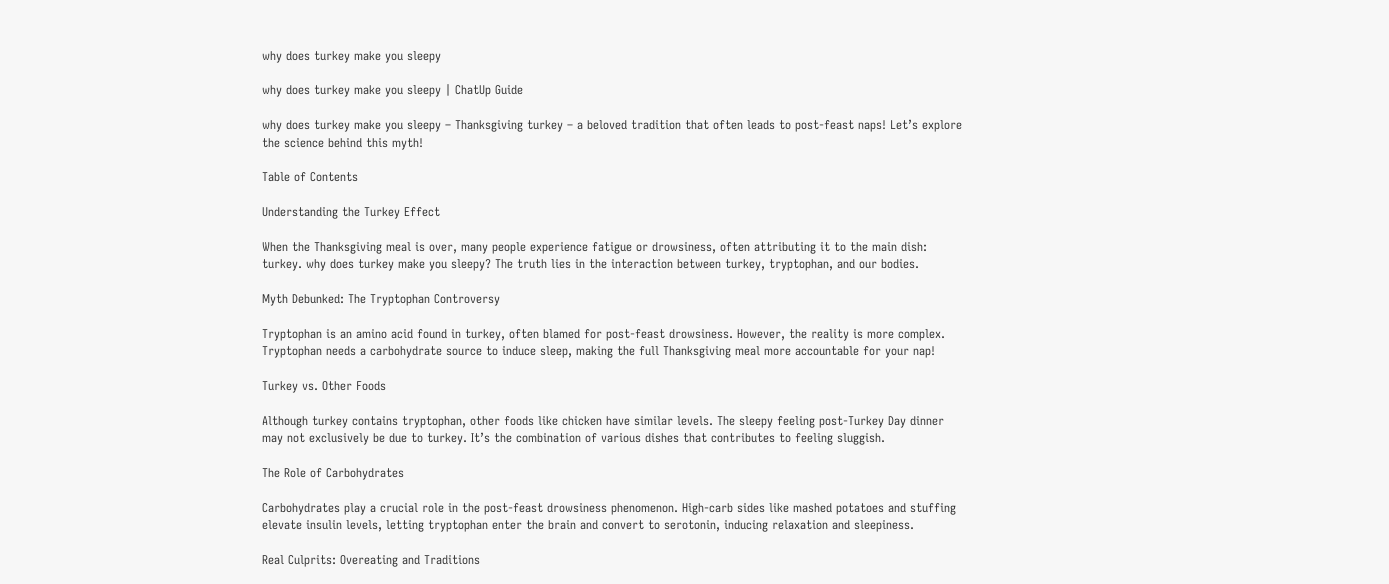why does turkey make you sleepy

why does turkey make you sleepy | ChatUp Guide

why does turkey make you sleepy – Thanksgiving turkey – a beloved tradition that often leads to post-feast naps! Let’s explore the science behind this myth!

Table of Contents

Understanding the Turkey Effect

When the Thanksgiving meal is over, many people experience fatigue or drowsiness, often attributing it to the main dish: turkey. why does turkey make you sleepy? The truth lies in the interaction between turkey, tryptophan, and our bodies.

Myth Debunked: The Tryptophan Controversy

Tryptophan is an amino acid found in turkey, often blamed for post-feast drowsiness. However, the reality is more complex. Tryptophan needs a carbohydrate source to induce sleep, making the full Thanksgiving meal more accountable for your nap!

Turkey vs. Other Foods

Although turkey contains tryptophan, other foods like chicken have similar levels. The sleepy feeling post-Turkey Day dinner may not exclusively be due to turkey. It’s the combination of various dishes that contributes to feeling sluggish.

The Role of Carbohydrates

Carbohydrates play a crucial role in the post-feast drowsiness phenomenon. High-carb sides like mashed potatoes and stuffing elevate insulin levels, letting tryptophan enter the brain and convert to serotonin, inducing relaxation and sleepiness.

Real Culprits: Overeating and Traditions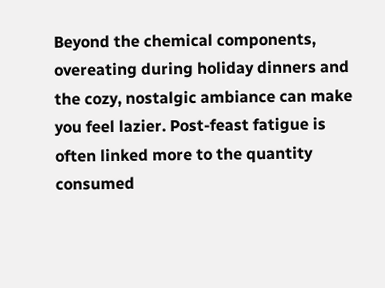Beyond the chemical components, overeating during holiday dinners and the cozy, nostalgic ambiance can make you feel lazier. Post-feast fatigue is often linked more to the quantity consumed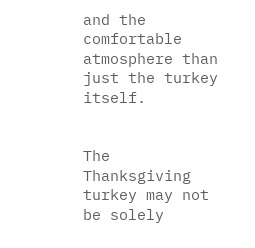and the comfortable atmosphere than just the turkey itself.


The Thanksgiving turkey may not be solely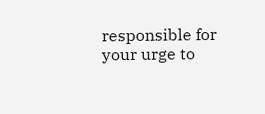responsible for your urge to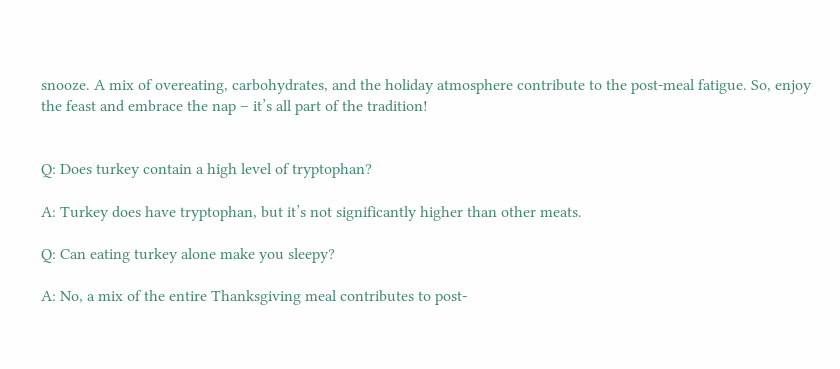snooze. A mix of overeating, carbohydrates, and the holiday atmosphere contribute to the post-meal fatigue. So, enjoy the feast and embrace the nap – it’s all part of the tradition!


Q: Does turkey contain a high level of tryptophan?

A: Turkey does have tryptophan, but it’s not significantly higher than other meats.

Q: Can eating turkey alone make you sleepy?

A: No, a mix of the entire Thanksgiving meal contributes to post-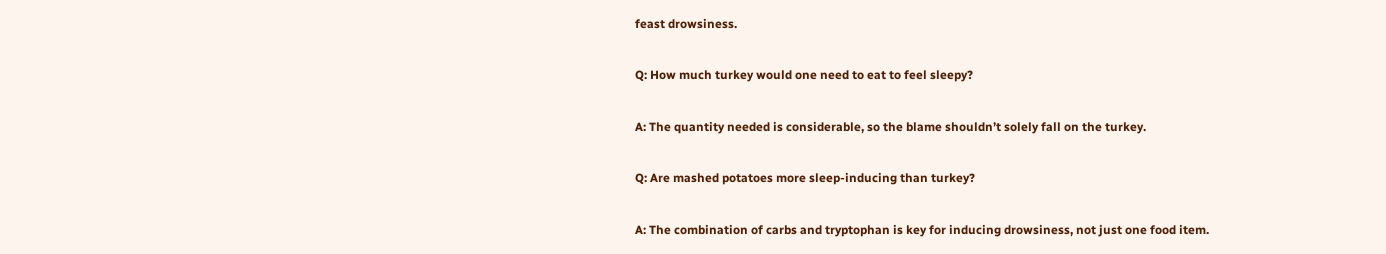feast drowsiness.

Q: How much turkey would one need to eat to feel sleepy?

A: The quantity needed is considerable, so the blame shouldn’t solely fall on the turkey.

Q: Are mashed potatoes more sleep-inducing than turkey?

A: The combination of carbs and tryptophan is key for inducing drowsiness, not just one food item.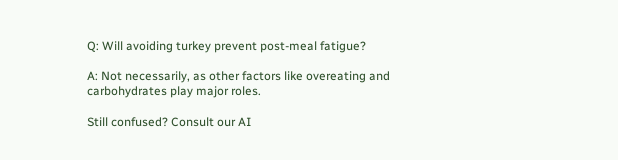Q: Will avoiding turkey prevent post-meal fatigue?

A: Not necessarily, as other factors like overeating and carbohydrates play major roles.

Still confused? Consult our AI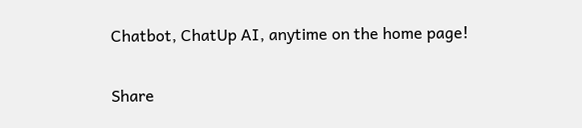Chatbot, ChatUp AI, anytime on the home page!

Share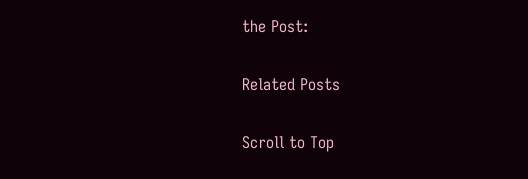the Post:

Related Posts

Scroll to Top